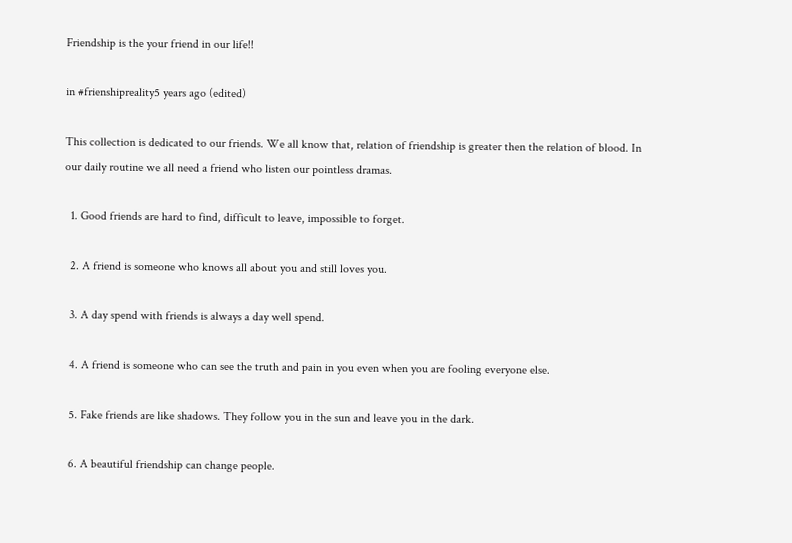Friendship is the your friend in our life!!

in #frienshipreality5 years ago (edited)

This collection is dedicated to our friends. We all know that, relation of friendship is greater then the relation of blood. In our daily routine we all need a friend who listen our pointless dramas.

  1. Good friends are hard to find, difficult to leave, impossible to forget.

  2. A friend is someone who knows all about you and still loves you.

  3. A day spend with friends is always a day well spend.

  4. A friend is someone who can see the truth and pain in you even when you are fooling everyone else.

  5. Fake friends are like shadows. They follow you in the sun and leave you in the dark.

  6. A beautiful friendship can change people.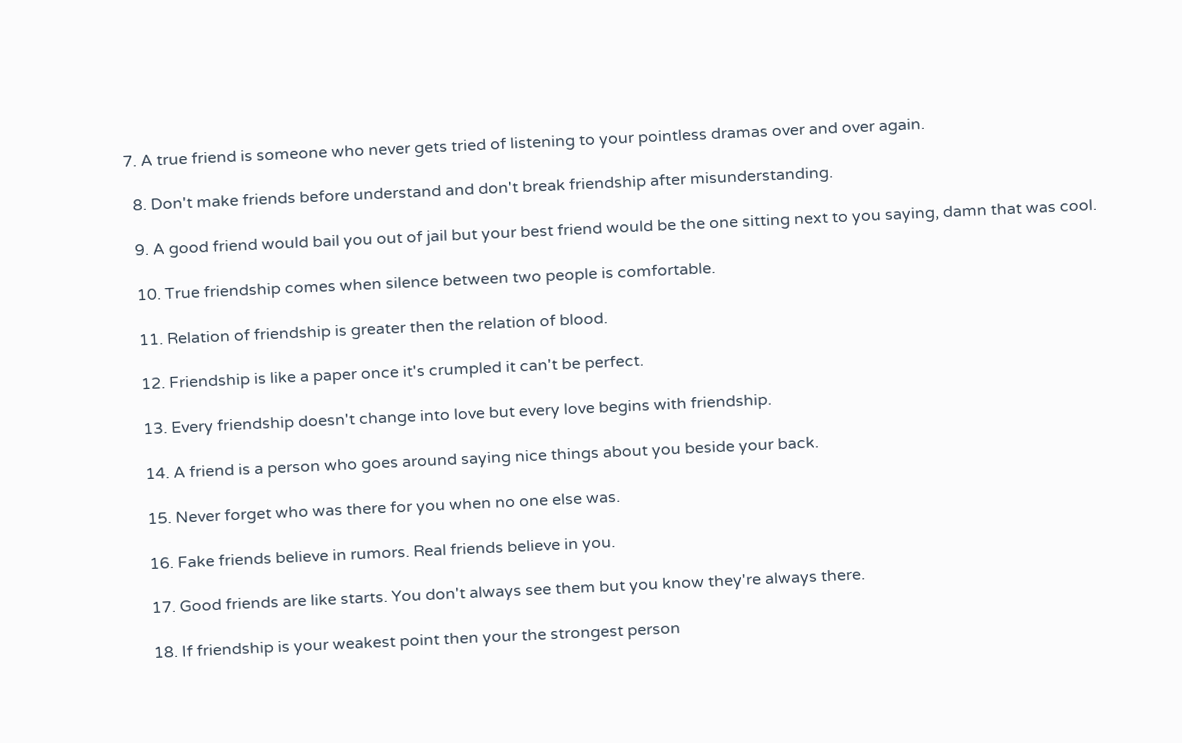7. A true friend is someone who never gets tried of listening to your pointless dramas over and over again.

  8. Don't make friends before understand and don't break friendship after misunderstanding.

  9. A good friend would bail you out of jail but your best friend would be the one sitting next to you saying, damn that was cool.

  10. True friendship comes when silence between two people is comfortable.

  11. Relation of friendship is greater then the relation of blood.

  12. Friendship is like a paper once it's crumpled it can't be perfect.

  13. Every friendship doesn't change into love but every love begins with friendship.

  14. A friend is a person who goes around saying nice things about you beside your back.

  15. Never forget who was there for you when no one else was.

  16. Fake friends believe in rumors. Real friends believe in you.

  17. Good friends are like starts. You don't always see them but you know they're always there.

  18. If friendship is your weakest point then your the strongest person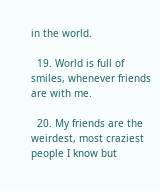in the world.

  19. World is full of smiles, whenever friends are with me.

  20. My friends are the weirdest, most craziest people I know but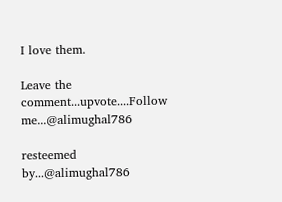I love them.

Leave the comment...upvote....Follow me...@alimughal786

resteemed by...@alimughal786